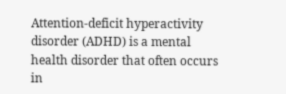Attention-deficit hyperactivity disorder (ADHD) is a mental health disorder that often occurs in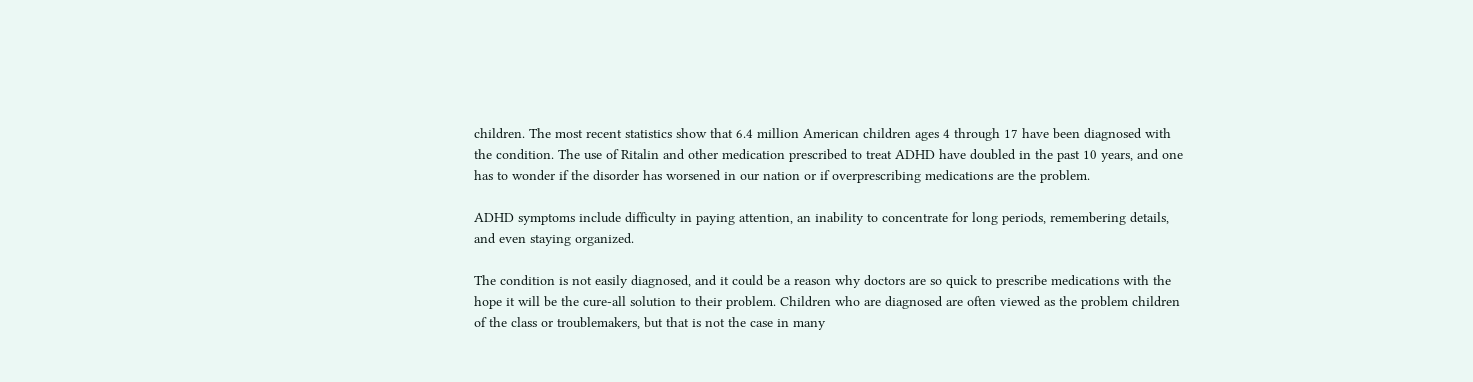children. The most recent statistics show that 6.4 million American children ages 4 through 17 have been diagnosed with the condition. The use of Ritalin and other medication prescribed to treat ADHD have doubled in the past 10 years, and one has to wonder if the disorder has worsened in our nation or if overprescribing medications are the problem.

ADHD symptoms include difficulty in paying attention, an inability to concentrate for long periods, remembering details, and even staying organized.

The condition is not easily diagnosed, and it could be a reason why doctors are so quick to prescribe medications with the hope it will be the cure-all solution to their problem. Children who are diagnosed are often viewed as the problem children of the class or troublemakers, but that is not the case in many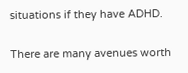situations if they have ADHD.

There are many avenues worth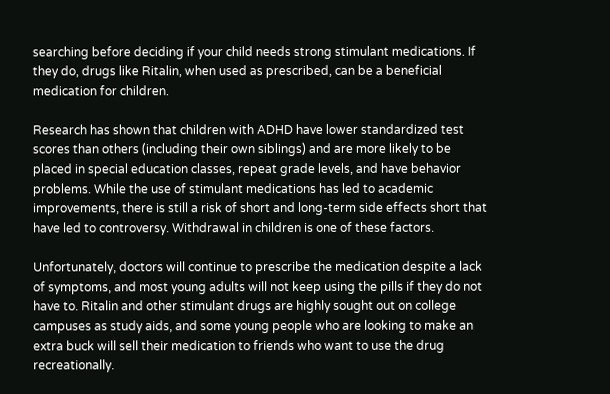searching before deciding if your child needs strong stimulant medications. If they do, drugs like Ritalin, when used as prescribed, can be a beneficial medication for children.

Research has shown that children with ADHD have lower standardized test scores than others (including their own siblings) and are more likely to be placed in special education classes, repeat grade levels, and have behavior problems. While the use of stimulant medications has led to academic improvements, there is still a risk of short and long-term side effects short that have led to controversy. Withdrawal in children is one of these factors.

Unfortunately, doctors will continue to prescribe the medication despite a lack of symptoms, and most young adults will not keep using the pills if they do not have to. Ritalin and other stimulant drugs are highly sought out on college campuses as study aids, and some young people who are looking to make an extra buck will sell their medication to friends who want to use the drug recreationally.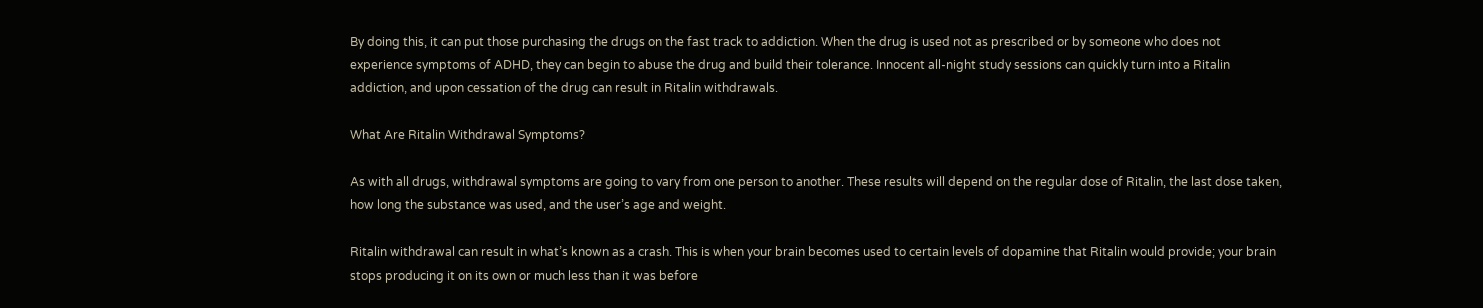By doing this, it can put those purchasing the drugs on the fast track to addiction. When the drug is used not as prescribed or by someone who does not experience symptoms of ADHD, they can begin to abuse the drug and build their tolerance. Innocent all-night study sessions can quickly turn into a Ritalin addiction, and upon cessation of the drug can result in Ritalin withdrawals.

What Are Ritalin Withdrawal Symptoms?

As with all drugs, withdrawal symptoms are going to vary from one person to another. These results will depend on the regular dose of Ritalin, the last dose taken, how long the substance was used, and the user’s age and weight.

Ritalin withdrawal can result in what’s known as a crash. This is when your brain becomes used to certain levels of dopamine that Ritalin would provide; your brain stops producing it on its own or much less than it was before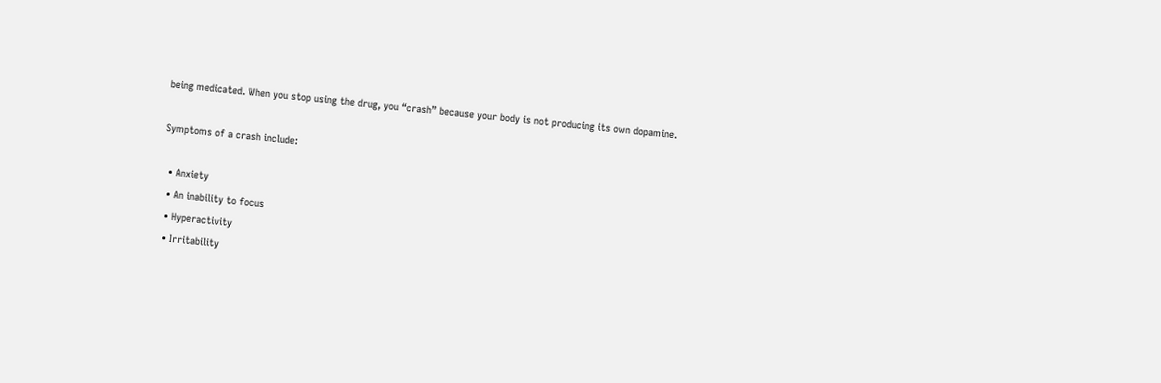being medicated. When you stop using the drug, you “crash” because your body is not producing its own dopamine.

Symptoms of a crash include:

  • Anxiety
  • An inability to focus
  • Hyperactivity
  • Irritability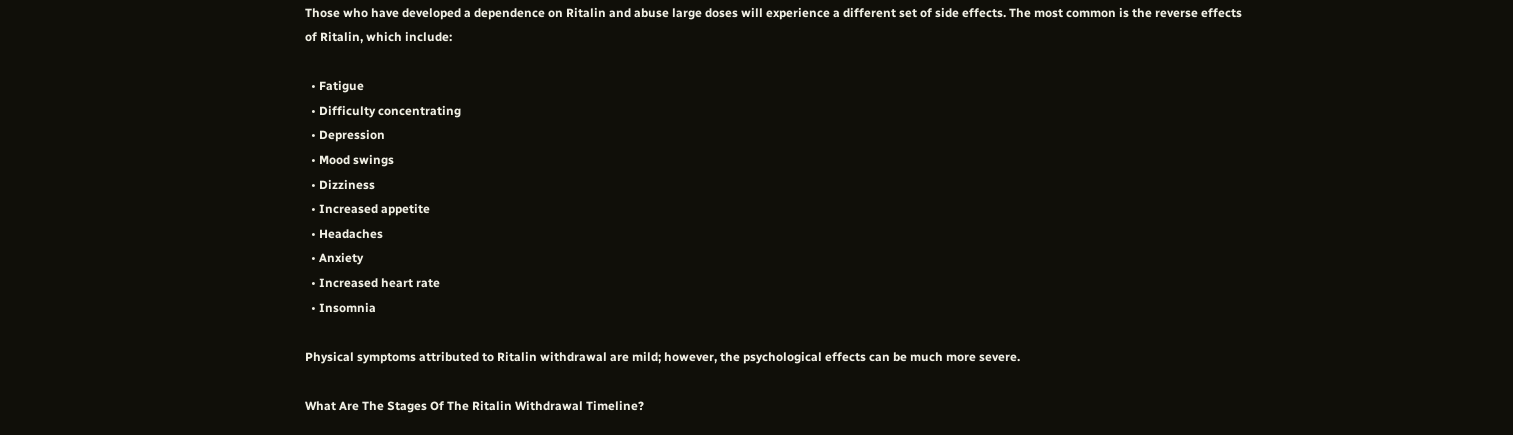Those who have developed a dependence on Ritalin and abuse large doses will experience a different set of side effects. The most common is the reverse effects of Ritalin, which include:

  • Fatigue
  • Difficulty concentrating
  • Depression
  • Mood swings
  • Dizziness
  • Increased appetite
  • Headaches
  • Anxiety
  • Increased heart rate
  • Insomnia

Physical symptoms attributed to Ritalin withdrawal are mild; however, the psychological effects can be much more severe.

What Are The Stages Of The Ritalin Withdrawal Timeline?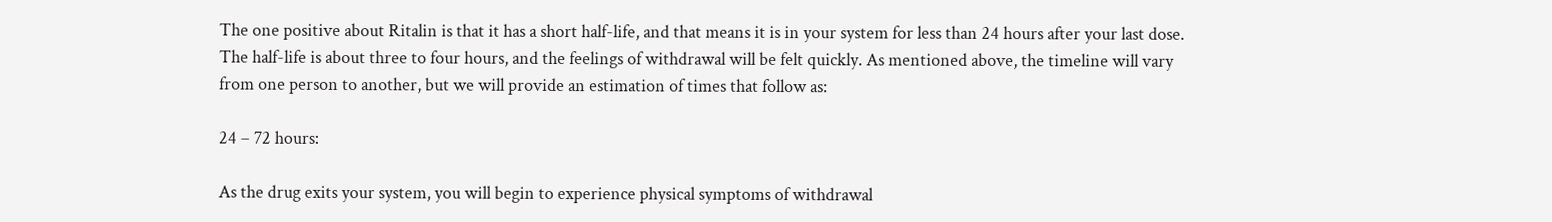The one positive about Ritalin is that it has a short half-life, and that means it is in your system for less than 24 hours after your last dose. The half-life is about three to four hours, and the feelings of withdrawal will be felt quickly. As mentioned above, the timeline will vary from one person to another, but we will provide an estimation of times that follow as:

24 – 72 hours:

As the drug exits your system, you will begin to experience physical symptoms of withdrawal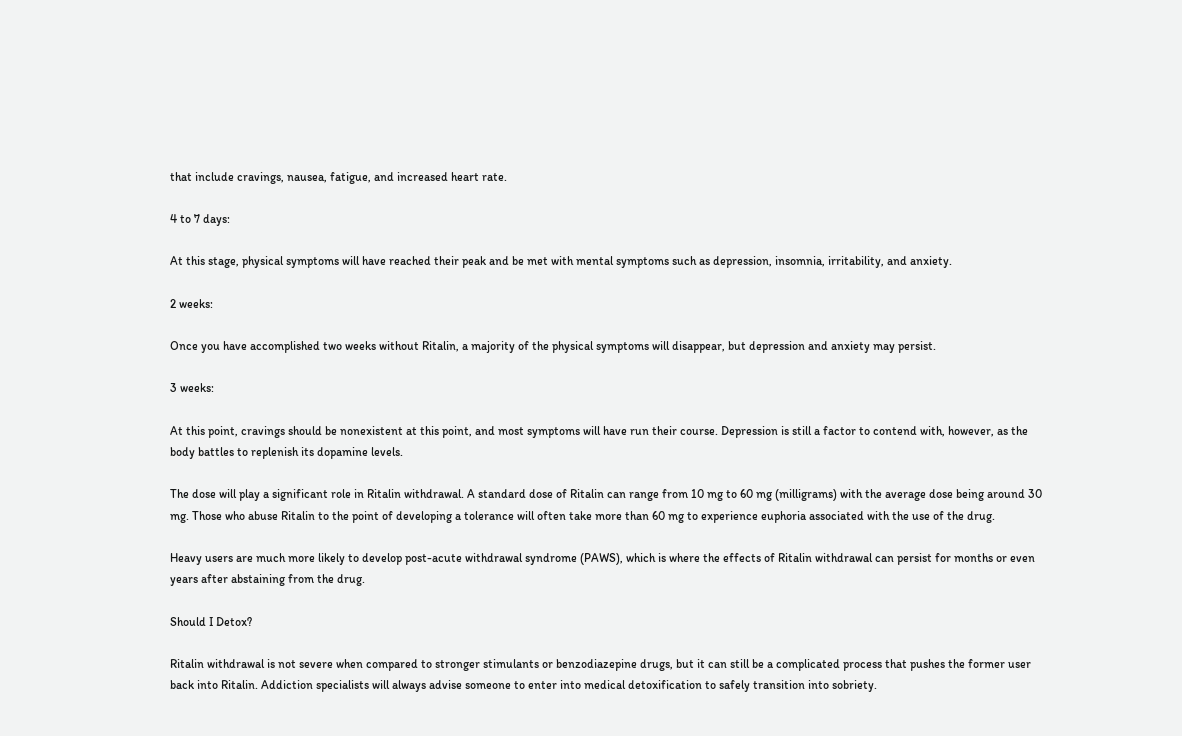that include cravings, nausea, fatigue, and increased heart rate.

4 to 7 days:

At this stage, physical symptoms will have reached their peak and be met with mental symptoms such as depression, insomnia, irritability, and anxiety.

2 weeks:

Once you have accomplished two weeks without Ritalin, a majority of the physical symptoms will disappear, but depression and anxiety may persist.

3 weeks:

At this point, cravings should be nonexistent at this point, and most symptoms will have run their course. Depression is still a factor to contend with, however, as the body battles to replenish its dopamine levels.

The dose will play a significant role in Ritalin withdrawal. A standard dose of Ritalin can range from 10 mg to 60 mg (milligrams) with the average dose being around 30 mg. Those who abuse Ritalin to the point of developing a tolerance will often take more than 60 mg to experience euphoria associated with the use of the drug.

Heavy users are much more likely to develop post-acute withdrawal syndrome (PAWS), which is where the effects of Ritalin withdrawal can persist for months or even years after abstaining from the drug.

Should I Detox?

Ritalin withdrawal is not severe when compared to stronger stimulants or benzodiazepine drugs, but it can still be a complicated process that pushes the former user back into Ritalin. Addiction specialists will always advise someone to enter into medical detoxification to safely transition into sobriety.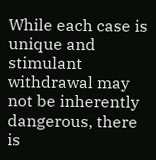While each case is unique and stimulant withdrawal may not be inherently dangerous, there is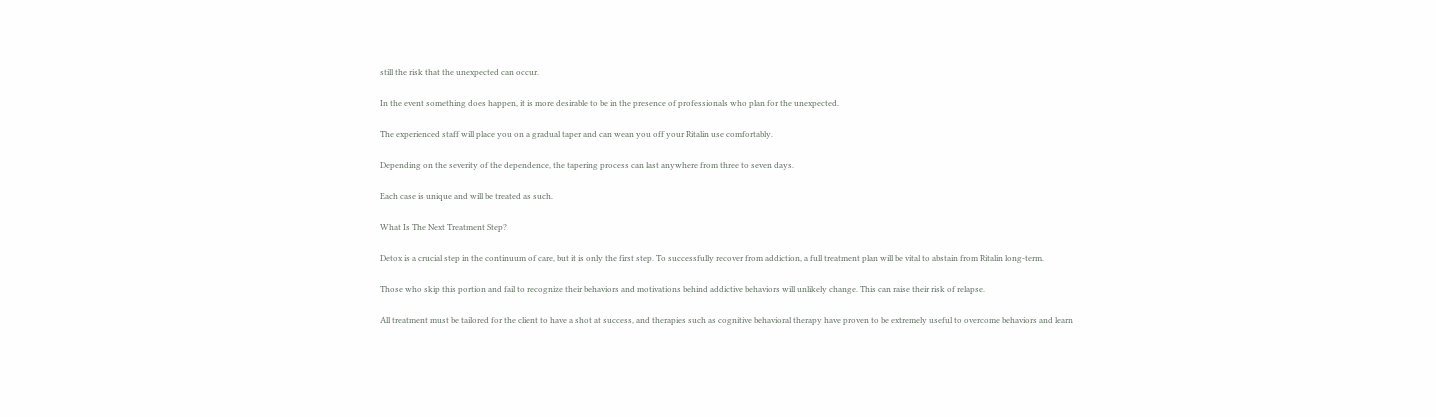still the risk that the unexpected can occur.

In the event something does happen, it is more desirable to be in the presence of professionals who plan for the unexpected.

The experienced staff will place you on a gradual taper and can wean you off your Ritalin use comfortably.

Depending on the severity of the dependence, the tapering process can last anywhere from three to seven days.

Each case is unique and will be treated as such.

What Is The Next Treatment Step?

Detox is a crucial step in the continuum of care, but it is only the first step. To successfully recover from addiction, a full treatment plan will be vital to abstain from Ritalin long-term.

Those who skip this portion and fail to recognize their behaviors and motivations behind addictive behaviors will unlikely change. This can raise their risk of relapse.

All treatment must be tailored for the client to have a shot at success, and therapies such as cognitive behavioral therapy have proven to be extremely useful to overcome behaviors and learn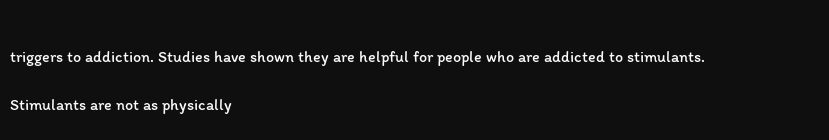triggers to addiction. Studies have shown they are helpful for people who are addicted to stimulants.

Stimulants are not as physically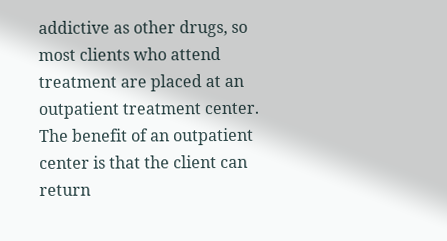addictive as other drugs, so most clients who attend treatment are placed at an outpatient treatment center. The benefit of an outpatient center is that the client can return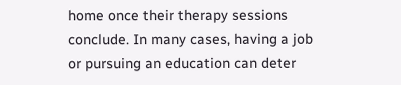home once their therapy sessions conclude. In many cases, having a job or pursuing an education can deter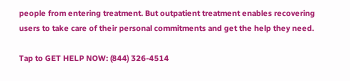people from entering treatment. But outpatient treatment enables recovering users to take care of their personal commitments and get the help they need.

Tap to GET HELP NOW: (844) 326-4514